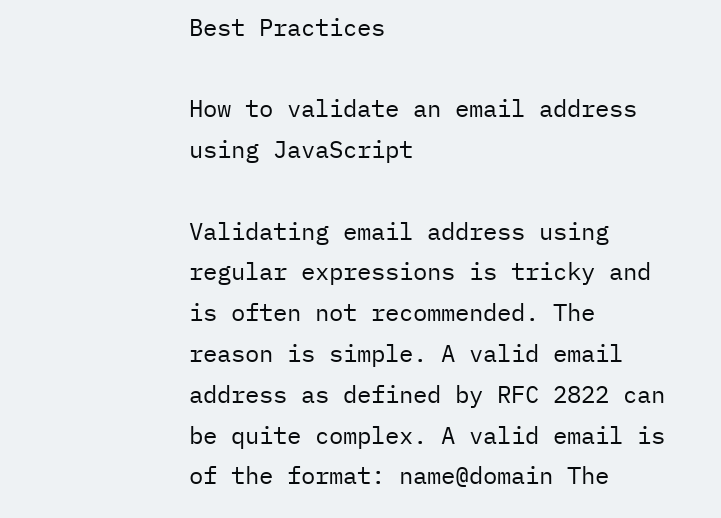Best Practices

How to validate an email address using JavaScript

Validating email address using regular expressions is tricky and is often not recommended. The reason is simple. A valid email address as defined by RFC 2822 can be quite complex. A valid email is of the format: name@domain The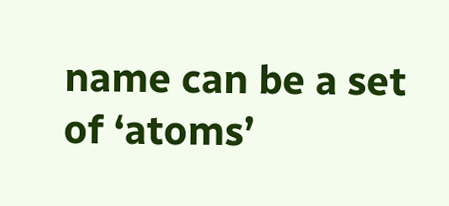name can be a set of ‘atoms’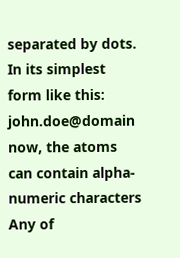separated by dots. In its simplest form like this: john.doe@domain now, the atoms can contain alpha-numeric characters Any of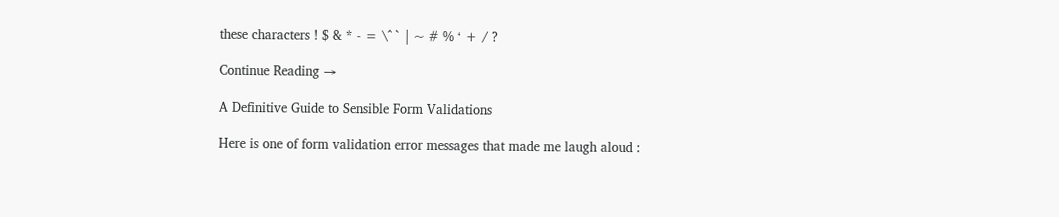these characters ! $ & * - = \^ ` | ~ # % ‘ + / ?

Continue Reading →

A Definitive Guide to Sensible Form Validations

Here is one of form validation error messages that made me laugh aloud :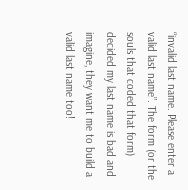“invalid last name. Please enter a valid last name”. The form (or the souls that coded that form) decided my last name is bad and imagine, they want me to build a valid last name too!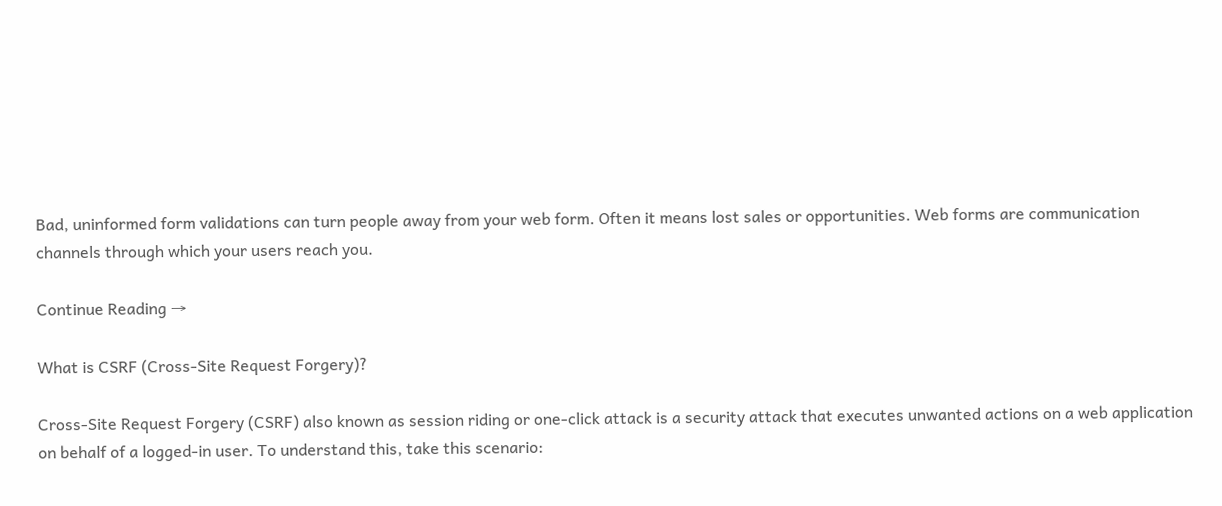Bad, uninformed form validations can turn people away from your web form. Often it means lost sales or opportunities. Web forms are communication channels through which your users reach you.

Continue Reading →

What is CSRF (Cross-Site Request Forgery)?

Cross-Site Request Forgery (CSRF) also known as session riding or one-click attack is a security attack that executes unwanted actions on a web application on behalf of a logged-in user. To understand this, take this scenario: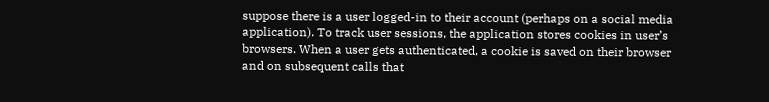suppose there is a user logged-in to their account (perhaps on a social media application). To track user sessions, the application stores cookies in user’s browsers. When a user gets authenticated, a cookie is saved on their browser and on subsequent calls that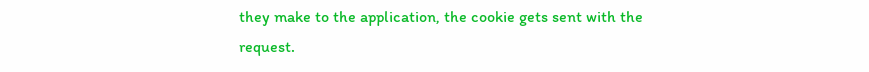they make to the application, the cookie gets sent with the request.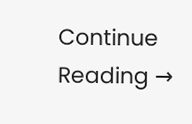Continue Reading →